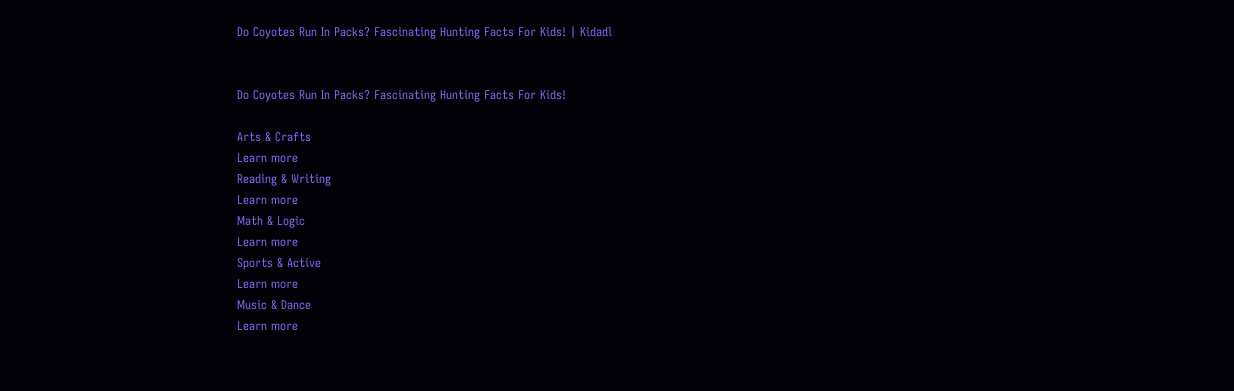Do Coyotes Run In Packs? Fascinating Hunting Facts For Kids! | Kidadl


Do Coyotes Run In Packs? Fascinating Hunting Facts For Kids!

Arts & Crafts
Learn more
Reading & Writing
Learn more
Math & Logic
Learn more
Sports & Active
Learn more
Music & Dance
Learn more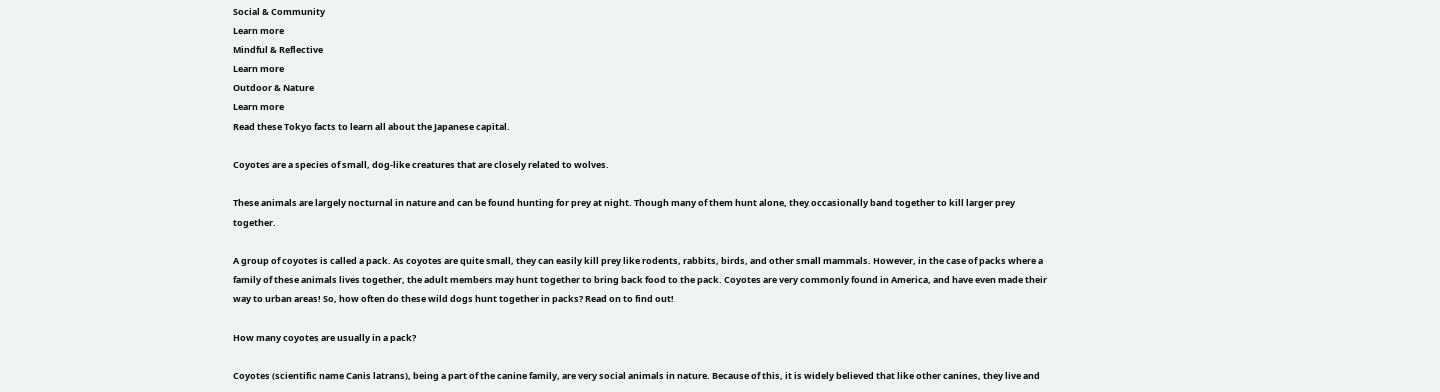Social & Community
Learn more
Mindful & Reflective
Learn more
Outdoor & Nature
Learn more
Read these Tokyo facts to learn all about the Japanese capital.

Coyotes are a species of small, dog-like creatures that are closely related to wolves.

These animals are largely nocturnal in nature and can be found hunting for prey at night. Though many of them hunt alone, they occasionally band together to kill larger prey together.

A group of coyotes is called a pack. As coyotes are quite small, they can easily kill prey like rodents, rabbits, birds, and other small mammals. However, in the case of packs where a family of these animals lives together, the adult members may hunt together to bring back food to the pack. Coyotes are very commonly found in America, and have even made their way to urban areas! So, how often do these wild dogs hunt together in packs? Read on to find out!

How many coyotes are usually in a pack?

Coyotes (scientific name Canis latrans), being a part of the canine family, are very social animals in nature. Because of this, it is widely believed that like other canines, they live and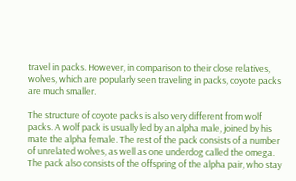travel in packs. However, in comparison to their close relatives, wolves, which are popularly seen traveling in packs, coyote packs are much smaller.

The structure of coyote packs is also very different from wolf packs. A wolf pack is usually led by an alpha male, joined by his mate the alpha female. The rest of the pack consists of a number of unrelated wolves, as well as one underdog called the omega. The pack also consists of the offspring of the alpha pair, who stay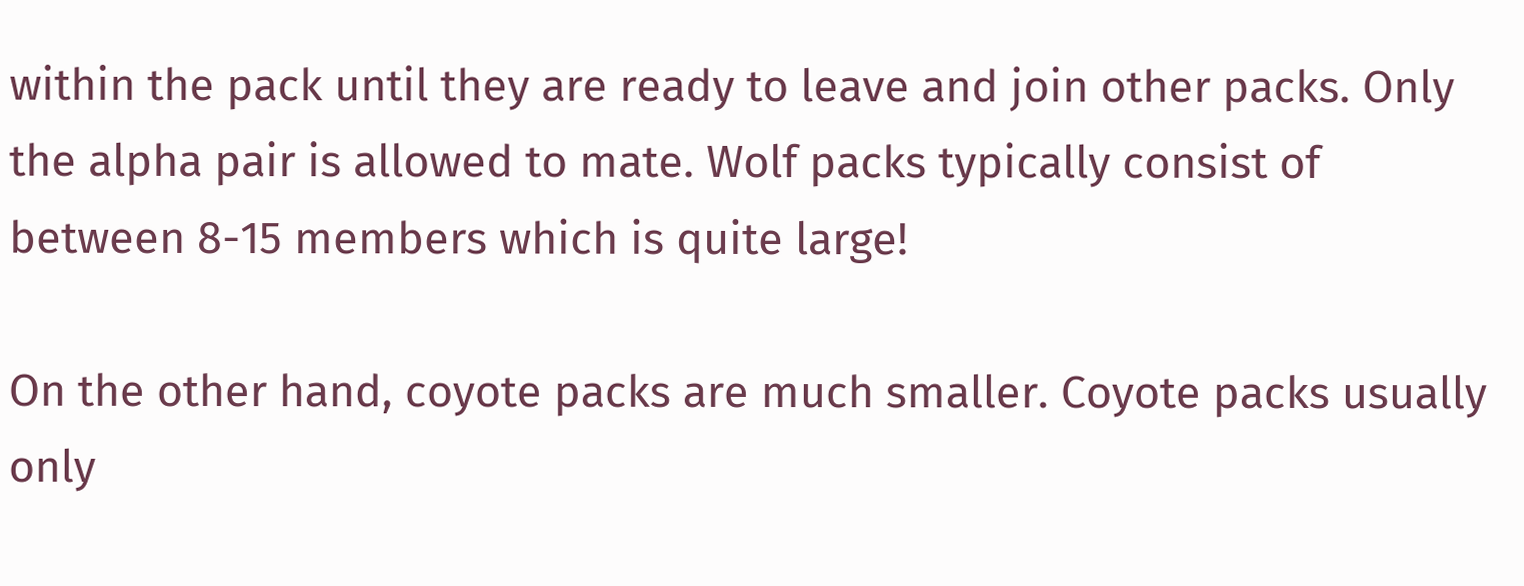within the pack until they are ready to leave and join other packs. Only the alpha pair is allowed to mate. Wolf packs typically consist of between 8-15 members which is quite large!

On the other hand, coyote packs are much smaller. Coyote packs usually only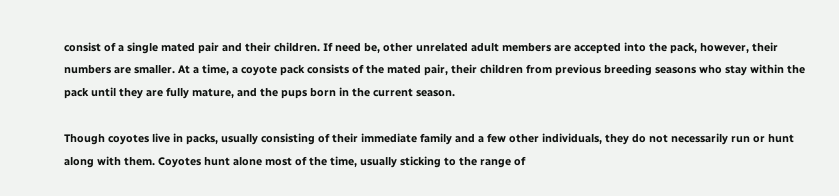consist of a single mated pair and their children. If need be, other unrelated adult members are accepted into the pack, however, their numbers are smaller. At a time, a coyote pack consists of the mated pair, their children from previous breeding seasons who stay within the pack until they are fully mature, and the pups born in the current season.

Though coyotes live in packs, usually consisting of their immediate family and a few other individuals, they do not necessarily run or hunt along with them. Coyotes hunt alone most of the time, usually sticking to the range of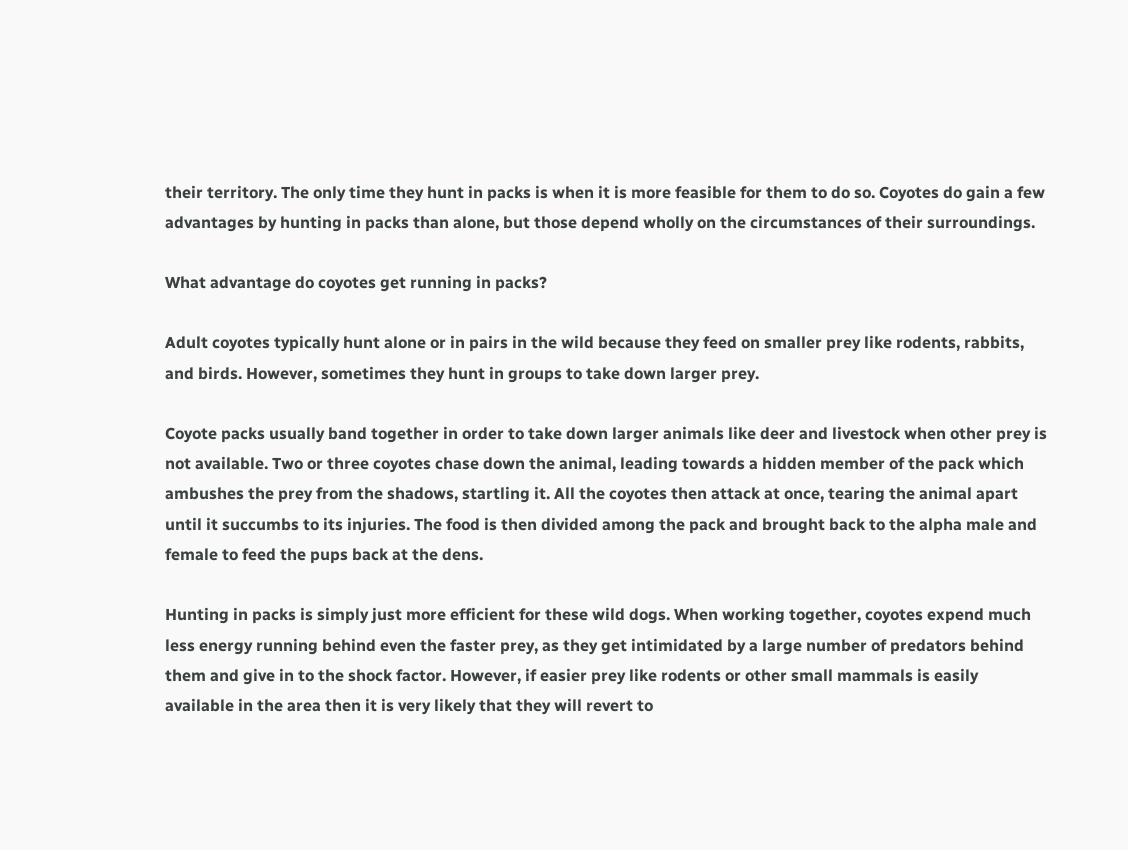their territory. The only time they hunt in packs is when it is more feasible for them to do so. Coyotes do gain a few advantages by hunting in packs than alone, but those depend wholly on the circumstances of their surroundings.

What advantage do coyotes get running in packs?

Adult coyotes typically hunt alone or in pairs in the wild because they feed on smaller prey like rodents, rabbits, and birds. However, sometimes they hunt in groups to take down larger prey.

Coyote packs usually band together in order to take down larger animals like deer and livestock when other prey is not available. Two or three coyotes chase down the animal, leading towards a hidden member of the pack which ambushes the prey from the shadows, startling it. All the coyotes then attack at once, tearing the animal apart until it succumbs to its injuries. The food is then divided among the pack and brought back to the alpha male and female to feed the pups back at the dens.

Hunting in packs is simply just more efficient for these wild dogs. When working together, coyotes expend much less energy running behind even the faster prey, as they get intimidated by a large number of predators behind them and give in to the shock factor. However, if easier prey like rodents or other small mammals is easily available in the area then it is very likely that they will revert to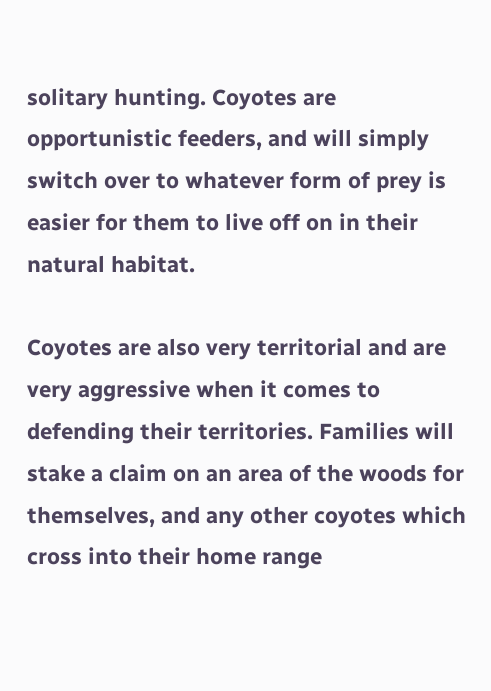solitary hunting. Coyotes are opportunistic feeders, and will simply switch over to whatever form of prey is easier for them to live off on in their natural habitat.

Coyotes are also very territorial and are very aggressive when it comes to defending their territories. Families will stake a claim on an area of the woods for themselves, and any other coyotes which cross into their home range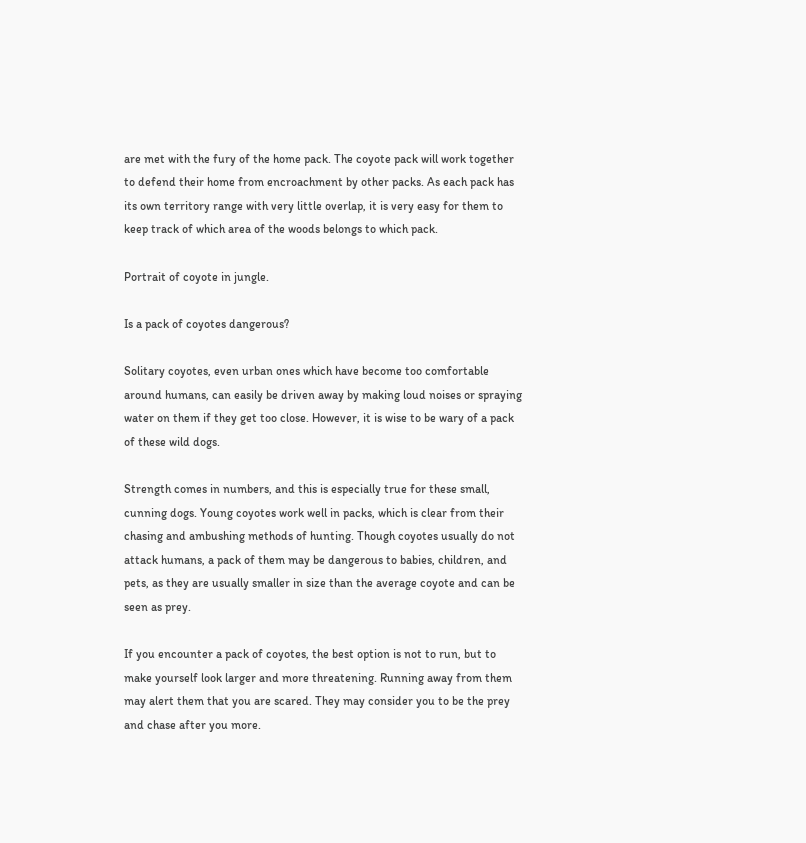are met with the fury of the home pack. The coyote pack will work together to defend their home from encroachment by other packs. As each pack has its own territory range with very little overlap, it is very easy for them to keep track of which area of the woods belongs to which pack.

Portrait of coyote in jungle.

Is a pack of coyotes dangerous?

Solitary coyotes, even urban ones which have become too comfortable around humans, can easily be driven away by making loud noises or spraying water on them if they get too close. However, it is wise to be wary of a pack of these wild dogs.

Strength comes in numbers, and this is especially true for these small, cunning dogs. Young coyotes work well in packs, which is clear from their chasing and ambushing methods of hunting. Though coyotes usually do not attack humans, a pack of them may be dangerous to babies, children, and pets, as they are usually smaller in size than the average coyote and can be seen as prey.

If you encounter a pack of coyotes, the best option is not to run, but to make yourself look larger and more threatening. Running away from them may alert them that you are scared. They may consider you to be the prey and chase after you more.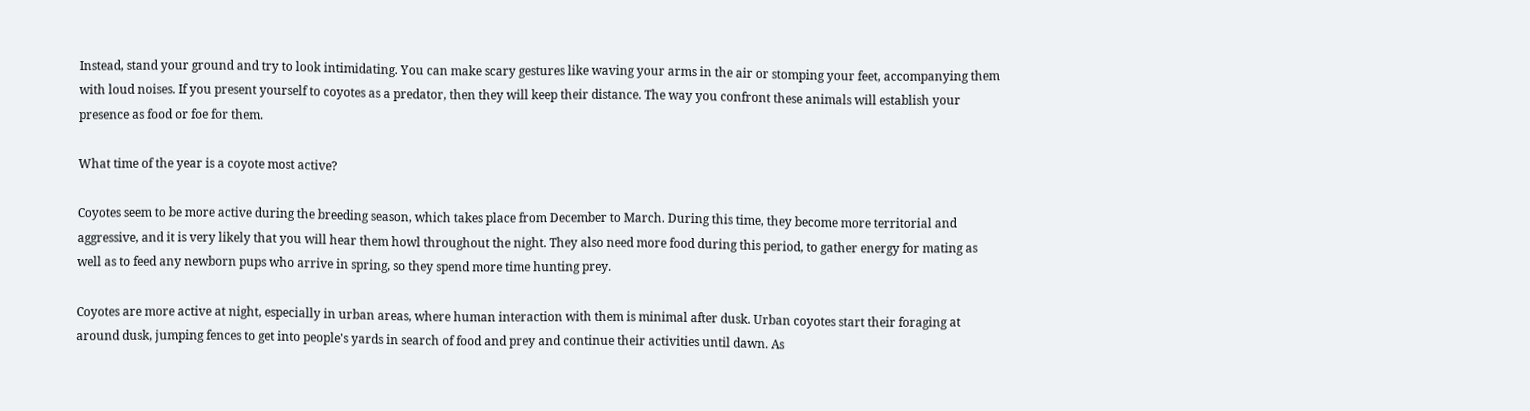Instead, stand your ground and try to look intimidating. You can make scary gestures like waving your arms in the air or stomping your feet, accompanying them with loud noises. If you present yourself to coyotes as a predator, then they will keep their distance. The way you confront these animals will establish your presence as food or foe for them.

What time of the year is a coyote most active?

Coyotes seem to be more active during the breeding season, which takes place from December to March. During this time, they become more territorial and aggressive, and it is very likely that you will hear them howl throughout the night. They also need more food during this period, to gather energy for mating as well as to feed any newborn pups who arrive in spring, so they spend more time hunting prey.

Coyotes are more active at night, especially in urban areas, where human interaction with them is minimal after dusk. Urban coyotes start their foraging at around dusk, jumping fences to get into people's yards in search of food and prey and continue their activities until dawn. As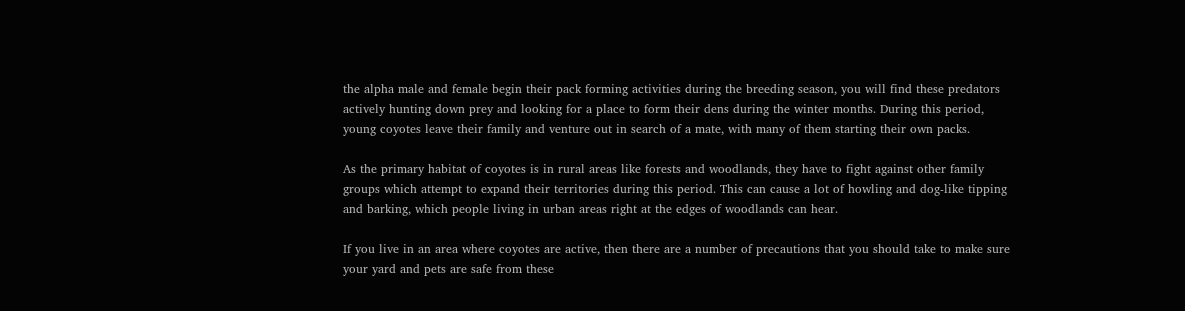the alpha male and female begin their pack forming activities during the breeding season, you will find these predators actively hunting down prey and looking for a place to form their dens during the winter months. During this period, young coyotes leave their family and venture out in search of a mate, with many of them starting their own packs.

As the primary habitat of coyotes is in rural areas like forests and woodlands, they have to fight against other family groups which attempt to expand their territories during this period. This can cause a lot of howling and dog-like tipping and barking, which people living in urban areas right at the edges of woodlands can hear.

If you live in an area where coyotes are active, then there are a number of precautions that you should take to make sure your yard and pets are safe from these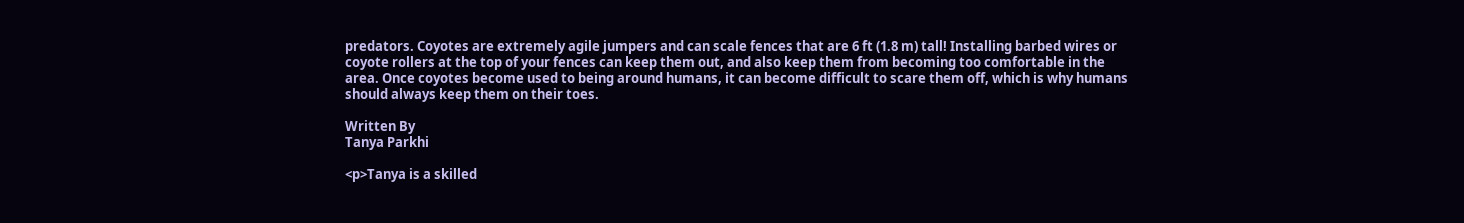predators. Coyotes are extremely agile jumpers and can scale fences that are 6 ft (1.8 m) tall! Installing barbed wires or coyote rollers at the top of your fences can keep them out, and also keep them from becoming too comfortable in the area. Once coyotes become used to being around humans, it can become difficult to scare them off, which is why humans should always keep them on their toes.

Written By
Tanya Parkhi

<p>Tanya is a skilled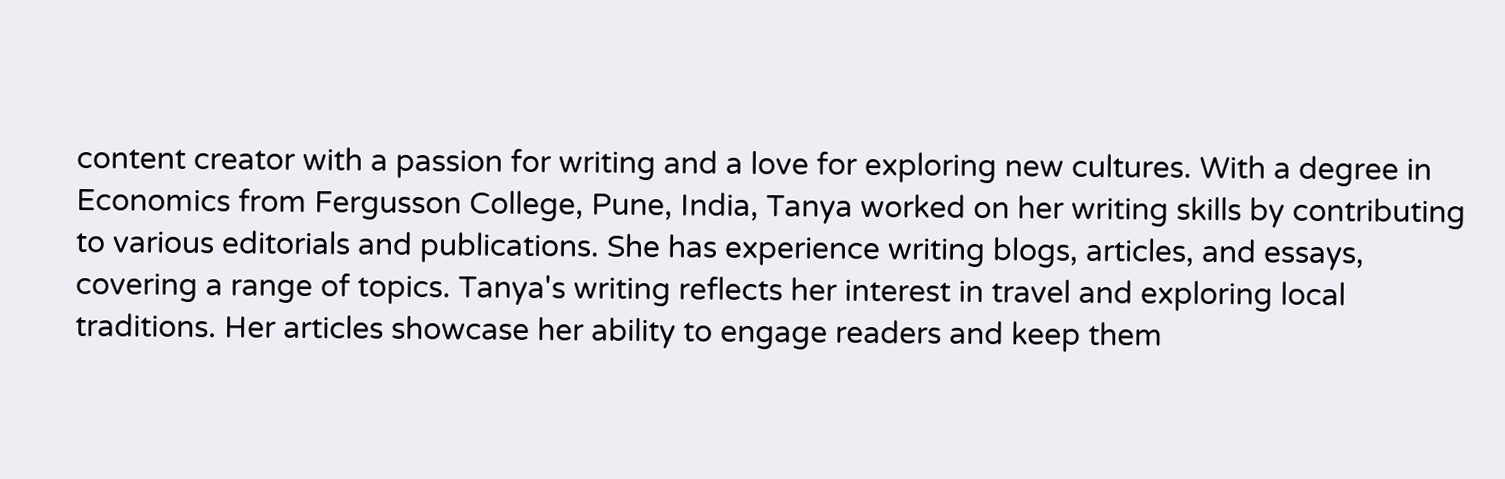content creator with a passion for writing and a love for exploring new cultures. With a degree in Economics from Fergusson College, Pune, India, Tanya worked on her writing skills by contributing to various editorials and publications. She has experience writing blogs, articles, and essays, covering a range of topics. Tanya's writing reflects her interest in travel and exploring local traditions. Her articles showcase her ability to engage readers and keep them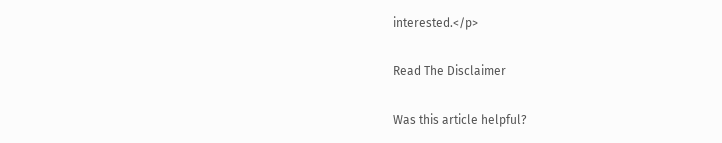interested.</p>

Read The Disclaimer

Was this article helpful?